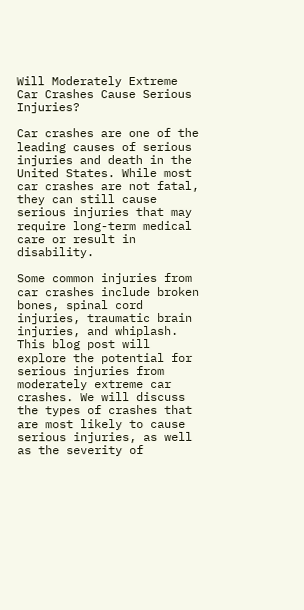Will Moderately Extreme Car Crashes Cause Serious Injuries?

Car crashes are one of the leading causes of serious injuries and death in the United States. While most car crashes are not fatal, they can still cause serious injuries that may require long-term medical care or result in disability.

Some common injuries from car crashes include broken bones, spinal cord injuries, traumatic brain injuries, and whiplash. This blog post will explore the potential for serious injuries from moderately extreme car crashes. We will discuss the types of crashes that are most likely to cause serious injuries, as well as the severity of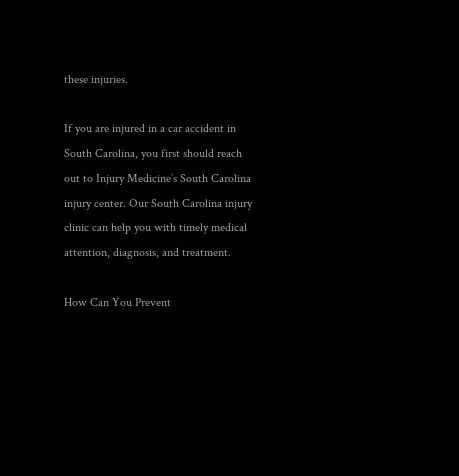these injuries.

If you are injured in a car accident in South Carolina, you first should reach out to Injury Medicine’s South Carolina injury center. Our South Carolina injury clinic can help you with timely medical attention, diagnosis, and treatment.

How Can You Prevent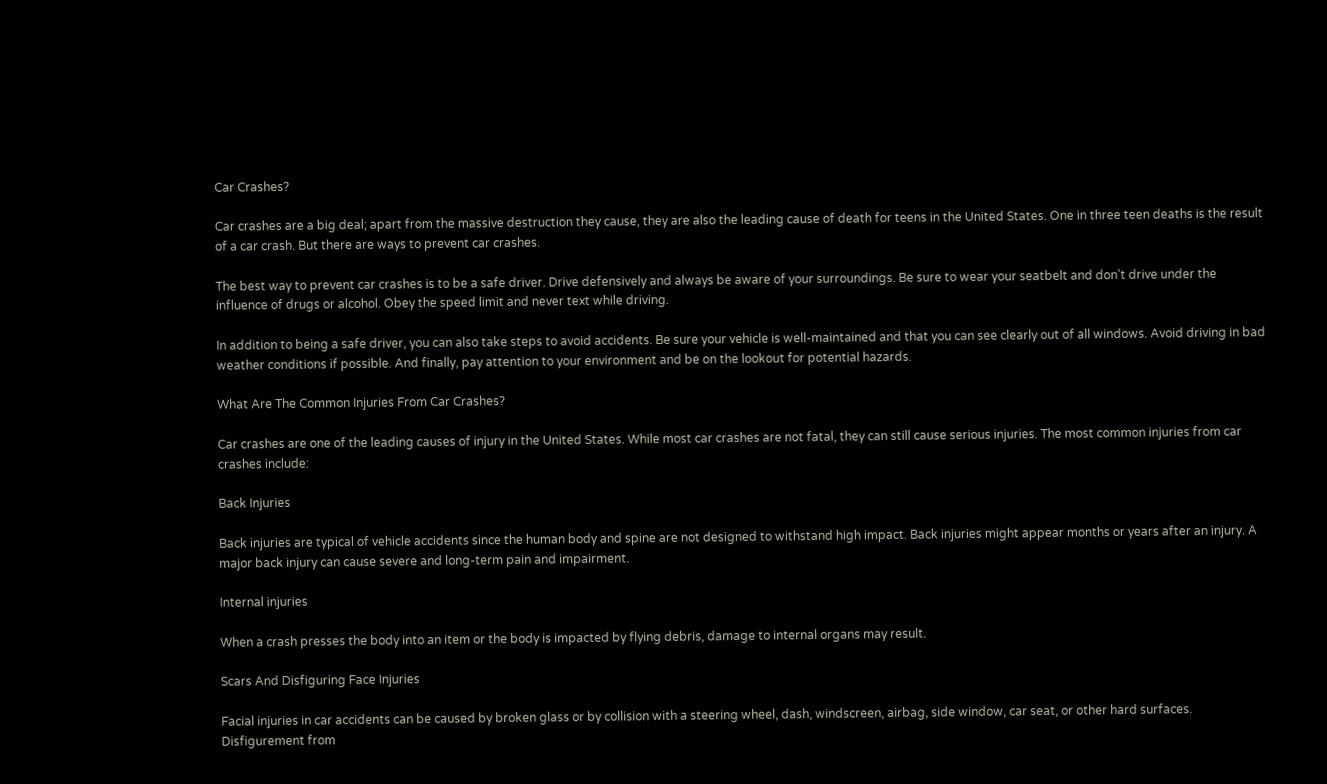Car Crashes?

Car crashes are a big deal; apart from the massive destruction they cause, they are also the leading cause of death for teens in the United States. One in three teen deaths is the result of a car crash. But there are ways to prevent car crashes.

The best way to prevent car crashes is to be a safe driver. Drive defensively and always be aware of your surroundings. Be sure to wear your seatbelt and don’t drive under the influence of drugs or alcohol. Obey the speed limit and never text while driving.

In addition to being a safe driver, you can also take steps to avoid accidents. Be sure your vehicle is well-maintained and that you can see clearly out of all windows. Avoid driving in bad weather conditions if possible. And finally, pay attention to your environment and be on the lookout for potential hazards.

What Are The Common Injuries From Car Crashes?

Car crashes are one of the leading causes of injury in the United States. While most car crashes are not fatal, they can still cause serious injuries. The most common injuries from car crashes include:

Back Injuries

Back injuries are typical of vehicle accidents since the human body and spine are not designed to withstand high impact. Back injuries might appear months or years after an injury. A major back injury can cause severe and long-term pain and impairment.

Internal injuries

When a crash presses the body into an item or the body is impacted by flying debris, damage to internal organs may result.

Scars And Disfiguring Face Injuries

Facial injuries in car accidents can be caused by broken glass or by collision with a steering wheel, dash, windscreen, airbag, side window, car seat, or other hard surfaces. Disfigurement from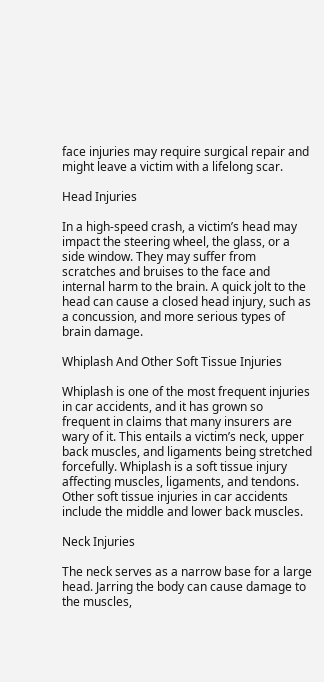face injuries may require surgical repair and might leave a victim with a lifelong scar.

Head Injuries

In a high-speed crash, a victim’s head may impact the steering wheel, the glass, or a side window. They may suffer from scratches and bruises to the face and internal harm to the brain. A quick jolt to the head can cause a closed head injury, such as a concussion, and more serious types of brain damage.

Whiplash And Other Soft Tissue Injuries

Whiplash is one of the most frequent injuries in car accidents, and it has grown so frequent in claims that many insurers are wary of it. This entails a victim’s neck, upper back muscles, and ligaments being stretched forcefully. Whiplash is a soft tissue injury affecting muscles, ligaments, and tendons. Other soft tissue injuries in car accidents include the middle and lower back muscles.

Neck Injuries

The neck serves as a narrow base for a large head. Jarring the body can cause damage to the muscles,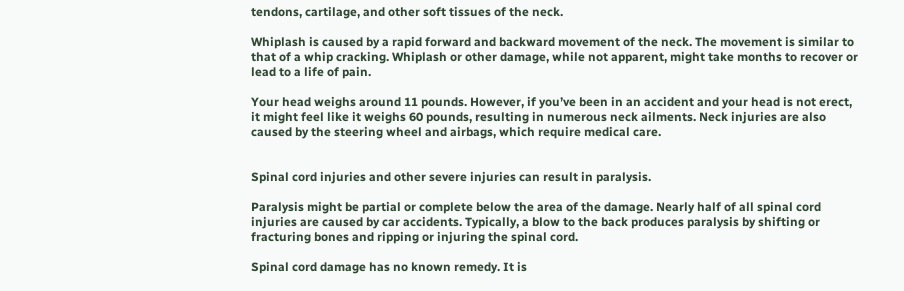tendons, cartilage, and other soft tissues of the neck.

Whiplash is caused by a rapid forward and backward movement of the neck. The movement is similar to that of a whip cracking. Whiplash or other damage, while not apparent, might take months to recover or lead to a life of pain.

Your head weighs around 11 pounds. However, if you’ve been in an accident and your head is not erect, it might feel like it weighs 60 pounds, resulting in numerous neck ailments. Neck injuries are also caused by the steering wheel and airbags, which require medical care.


Spinal cord injuries and other severe injuries can result in paralysis.

Paralysis might be partial or complete below the area of the damage. Nearly half of all spinal cord injuries are caused by car accidents. Typically, a blow to the back produces paralysis by shifting or fracturing bones and ripping or injuring the spinal cord.

Spinal cord damage has no known remedy. It is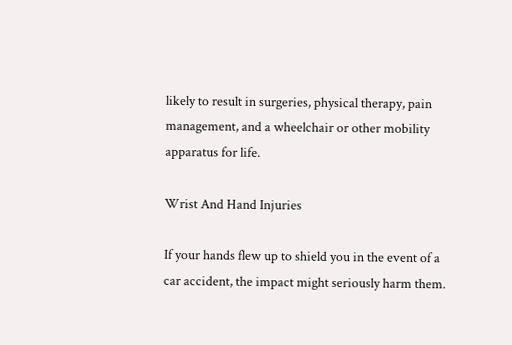likely to result in surgeries, physical therapy, pain management, and a wheelchair or other mobility apparatus for life.

Wrist And Hand Injuries

If your hands flew up to shield you in the event of a car accident, the impact might seriously harm them.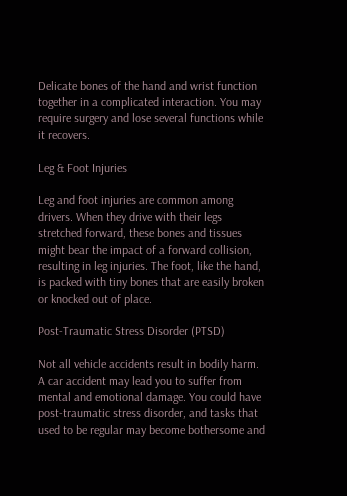Delicate bones of the hand and wrist function together in a complicated interaction. You may require surgery and lose several functions while it recovers.

Leg & Foot Injuries

Leg and foot injuries are common among drivers. When they drive with their legs stretched forward, these bones and tissues might bear the impact of a forward collision, resulting in leg injuries. The foot, like the hand, is packed with tiny bones that are easily broken or knocked out of place.

Post-Traumatic Stress Disorder (PTSD)

Not all vehicle accidents result in bodily harm. A car accident may lead you to suffer from mental and emotional damage. You could have post-traumatic stress disorder, and tasks that used to be regular may become bothersome and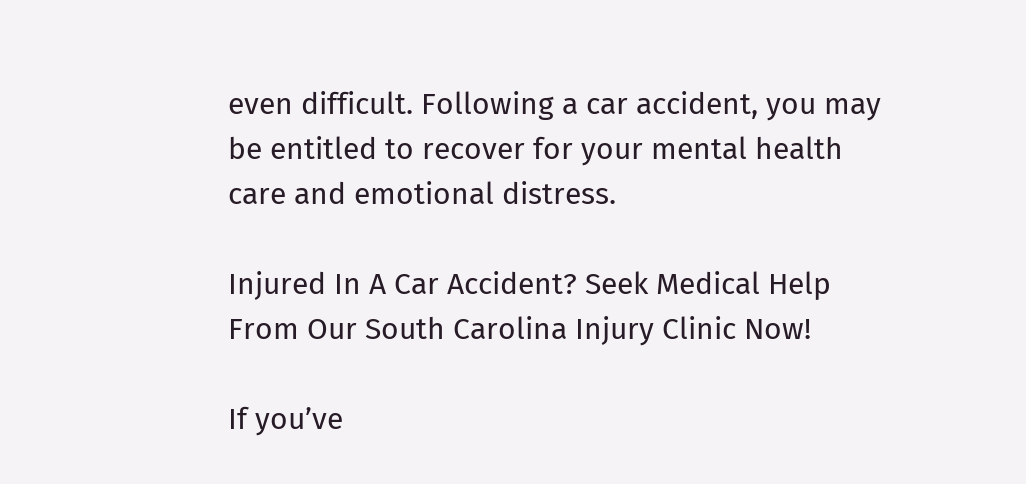even difficult. Following a car accident, you may be entitled to recover for your mental health care and emotional distress.

Injured In A Car Accident? Seek Medical Help From Our South Carolina Injury Clinic Now!

If you’ve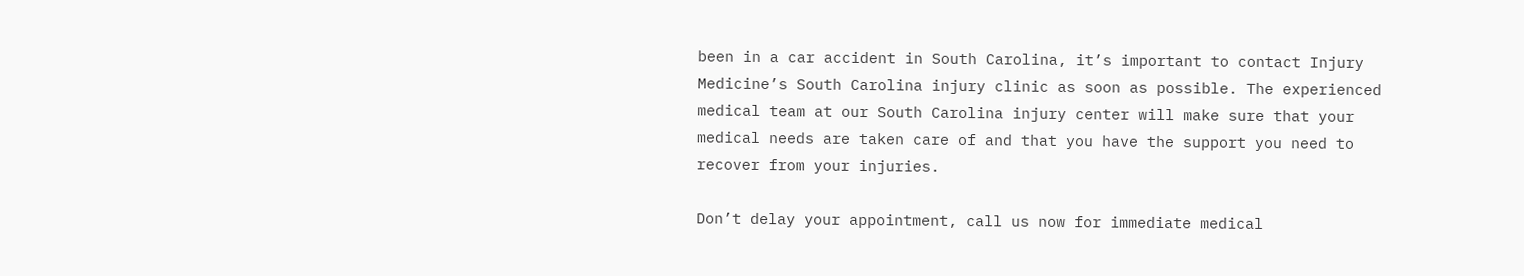been in a car accident in South Carolina, it’s important to contact Injury Medicine’s South Carolina injury clinic as soon as possible. The experienced medical team at our South Carolina injury center will make sure that your medical needs are taken care of and that you have the support you need to recover from your injuries.

Don’t delay your appointment, call us now for immediate medical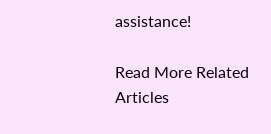assistance!

Read More Related Articles